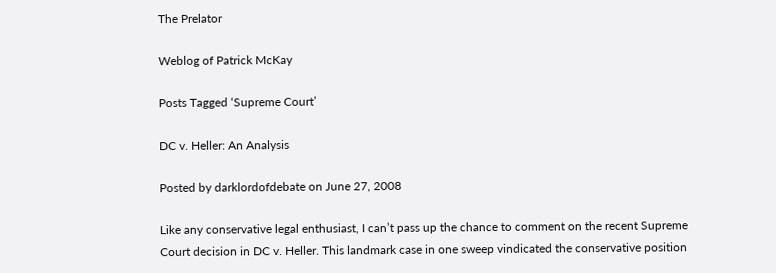The Prelator

Weblog of Patrick McKay

Posts Tagged ‘Supreme Court’

DC v. Heller: An Analysis

Posted by darklordofdebate on June 27, 2008

Like any conservative legal enthusiast, I can’t pass up the chance to comment on the recent Supreme Court decision in DC v. Heller. This landmark case in one sweep vindicated the conservative position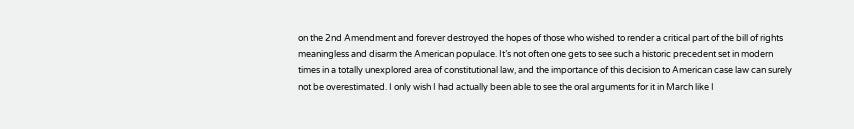on the 2nd Amendment and forever destroyed the hopes of those who wished to render a critical part of the bill of rights meaningless and disarm the American populace. It’s not often one gets to see such a historic precedent set in modern times in a totally unexplored area of constitutional law, and the importance of this decision to American case law can surely not be overestimated. I only wish I had actually been able to see the oral arguments for it in March like I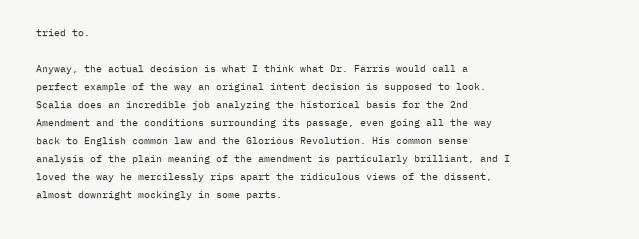tried to.

Anyway, the actual decision is what I think what Dr. Farris would call a perfect example of the way an original intent decision is supposed to look. Scalia does an incredible job analyzing the historical basis for the 2nd Amendment and the conditions surrounding its passage, even going all the way back to English common law and the Glorious Revolution. His common sense analysis of the plain meaning of the amendment is particularly brilliant, and I loved the way he mercilessly rips apart the ridiculous views of the dissent, almost downright mockingly in some parts.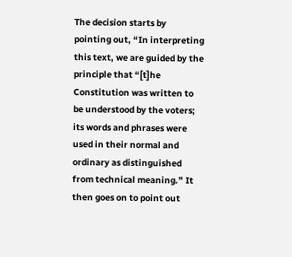The decision starts by pointing out, “In interpreting this text, we are guided by the principle that “[t]he Constitution was written to be understood by the voters; its words and phrases were used in their normal and ordinary as distinguished from technical meaning.” It then goes on to point out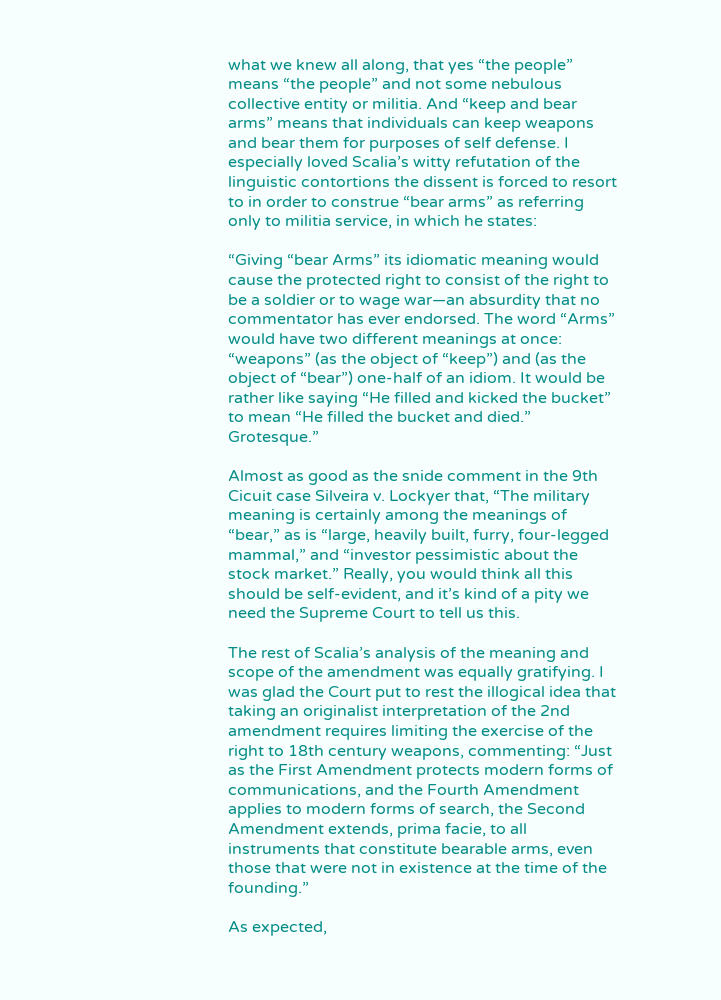what we knew all along, that yes “the people” means “the people” and not some nebulous collective entity or militia. And “keep and bear arms” means that individuals can keep weapons and bear them for purposes of self defense. I especially loved Scalia’s witty refutation of the linguistic contortions the dissent is forced to resort to in order to construe “bear arms” as referring only to militia service, in which he states:

“Giving “bear Arms” its idiomatic meaning would cause the protected right to consist of the right to be a soldier or to wage war—an absurdity that no commentator has ever endorsed. The word “Arms” would have two different meanings at once: “weapons” (as the object of “keep”) and (as the object of “bear”) one-half of an idiom. It would be rather like saying “He filled and kicked the bucket” to mean “He filled the bucket and died.” Grotesque.”

Almost as good as the snide comment in the 9th Cicuit case Silveira v. Lockyer that, “The military meaning is certainly among the meanings of “bear,” as is “large, heavily built, furry, four-legged mammal,” and “investor pessimistic about the stock market.” Really, you would think all this should be self-evident, and it’s kind of a pity we need the Supreme Court to tell us this.

The rest of Scalia’s analysis of the meaning and scope of the amendment was equally gratifying. I was glad the Court put to rest the illogical idea that taking an originalist interpretation of the 2nd amendment requires limiting the exercise of the right to 18th century weapons, commenting: “Just as the First Amendment protects modern forms of communications, and the Fourth Amendment applies to modern forms of search, the Second Amendment extends, prima facie, to all instruments that constitute bearable arms, even those that were not in existence at the time of the founding.”

As expected,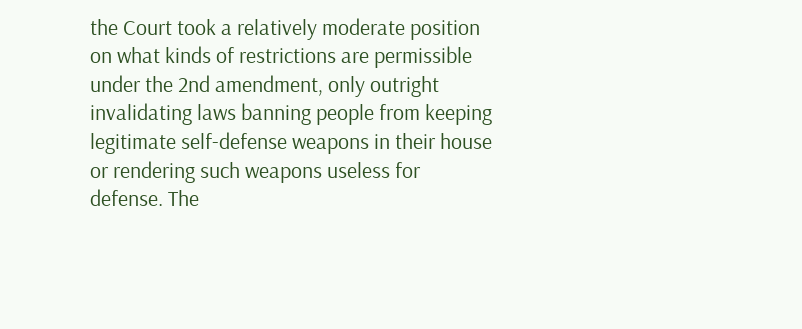the Court took a relatively moderate position on what kinds of restrictions are permissible under the 2nd amendment, only outright invalidating laws banning people from keeping legitimate self-defense weapons in their house or rendering such weapons useless for defense. The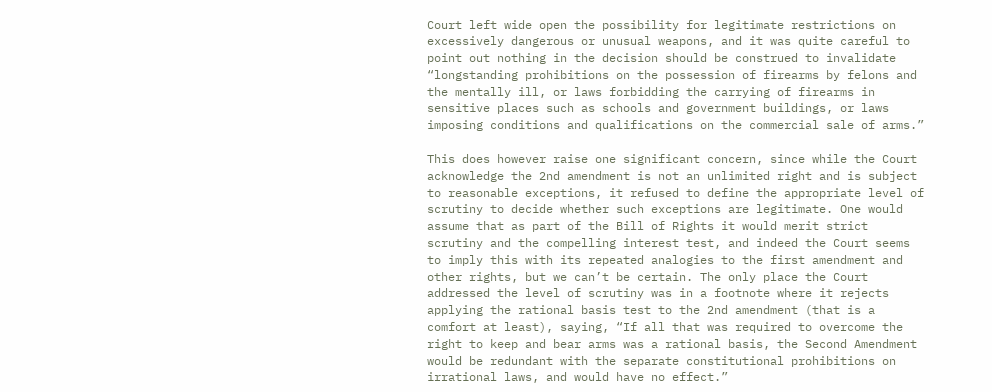Court left wide open the possibility for legitimate restrictions on excessively dangerous or unusual weapons, and it was quite careful to point out nothing in the decision should be construed to invalidate “longstanding prohibitions on the possession of firearms by felons and the mentally ill, or laws forbidding the carrying of firearms in sensitive places such as schools and government buildings, or laws imposing conditions and qualifications on the commercial sale of arms.”

This does however raise one significant concern, since while the Court acknowledge the 2nd amendment is not an unlimited right and is subject to reasonable exceptions, it refused to define the appropriate level of scrutiny to decide whether such exceptions are legitimate. One would assume that as part of the Bill of Rights it would merit strict scrutiny and the compelling interest test, and indeed the Court seems to imply this with its repeated analogies to the first amendment and other rights, but we can’t be certain. The only place the Court addressed the level of scrutiny was in a footnote where it rejects applying the rational basis test to the 2nd amendment (that is a comfort at least), saying, “If all that was required to overcome the right to keep and bear arms was a rational basis, the Second Amendment would be redundant with the separate constitutional prohibitions on irrational laws, and would have no effect.”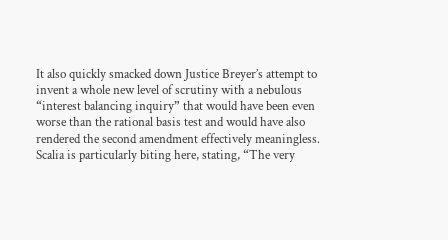It also quickly smacked down Justice Breyer’s attempt to invent a whole new level of scrutiny with a nebulous “interest balancing inquiry” that would have been even worse than the rational basis test and would have also rendered the second amendment effectively meaningless. Scalia is particularly biting here, stating, “The very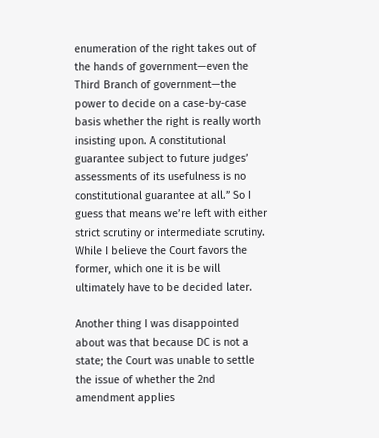enumeration of the right takes out of the hands of government—even the Third Branch of government—the power to decide on a case-by-case basis whether the right is really worth insisting upon. A constitutional guarantee subject to future judges’ assessments of its usefulness is no constitutional guarantee at all.” So I guess that means we’re left with either strict scrutiny or intermediate scrutiny. While I believe the Court favors the former, which one it is be will ultimately have to be decided later.

Another thing I was disappointed about was that because DC is not a state; the Court was unable to settle the issue of whether the 2nd amendment applies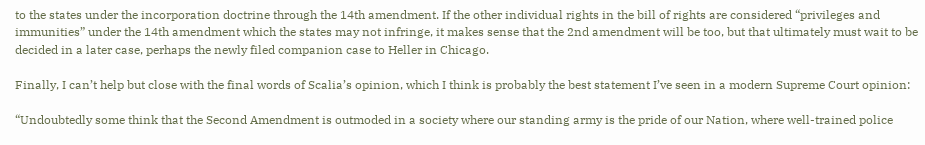to the states under the incorporation doctrine through the 14th amendment. If the other individual rights in the bill of rights are considered “privileges and immunities” under the 14th amendment which the states may not infringe, it makes sense that the 2nd amendment will be too, but that ultimately must wait to be decided in a later case, perhaps the newly filed companion case to Heller in Chicago.

Finally, I can’t help but close with the final words of Scalia’s opinion, which I think is probably the best statement I’ve seen in a modern Supreme Court opinion:

“Undoubtedly some think that the Second Amendment is outmoded in a society where our standing army is the pride of our Nation, where well-trained police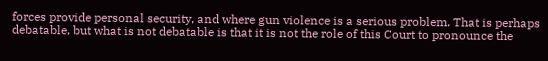forces provide personal security, and where gun violence is a serious problem. That is perhaps debatable, but what is not debatable is that it is not the role of this Court to pronounce the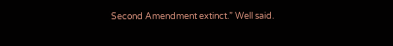Second Amendment extinct.” Well said.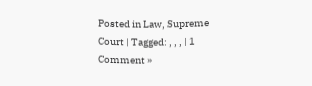Posted in Law, Supreme Court | Tagged: , , , | 1 Comment »